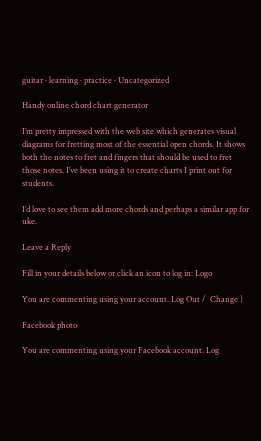guitar · learning · practice · Uncategorized

Handy online chord chart generator

I’m pretty impressed with the web site which generates visual diagrams for fretting most of the essential open chords. It shows both the notes to fret and fingers that should be used to fret those notes. I’ve been using it to create charts I print out for students.

I’d love to see them add more chords and perhaps a similar app for uke.

Leave a Reply

Fill in your details below or click an icon to log in: Logo

You are commenting using your account. Log Out /  Change )

Facebook photo

You are commenting using your Facebook account. Log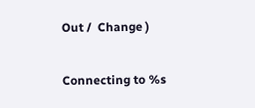Out /  Change )

Connecting to %s